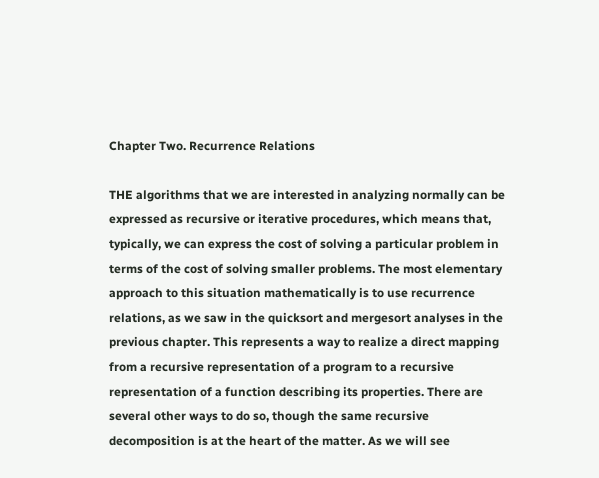Chapter Two. Recurrence Relations

THE algorithms that we are interested in analyzing normally can be expressed as recursive or iterative procedures, which means that, typically, we can express the cost of solving a particular problem in terms of the cost of solving smaller problems. The most elementary approach to this situation mathematically is to use recurrence relations, as we saw in the quicksort and mergesort analyses in the previous chapter. This represents a way to realize a direct mapping from a recursive representation of a program to a recursive representation of a function describing its properties. There are several other ways to do so, though the same recursive decomposition is at the heart of the matter. As we will see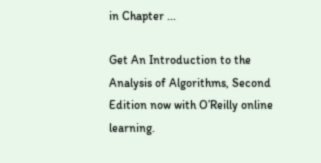in Chapter ...

Get An Introduction to the Analysis of Algorithms, Second Edition now with O’Reilly online learning.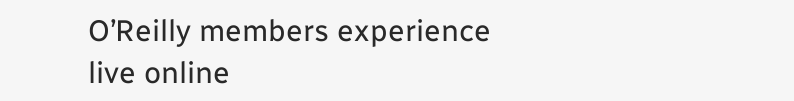O’Reilly members experience live online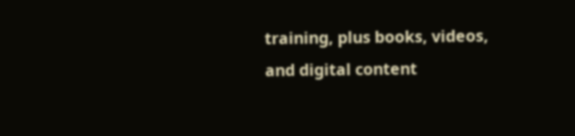training, plus books, videos, and digital content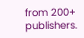from 200+ publishers.